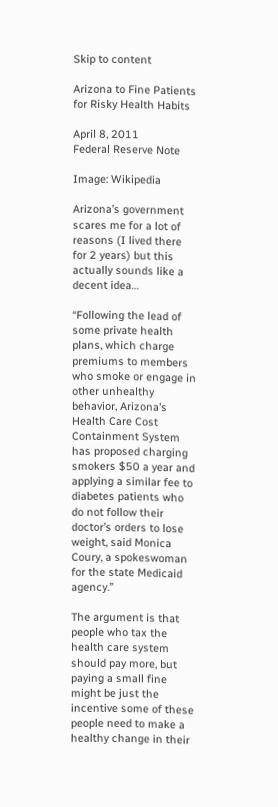Skip to content

Arizona to Fine Patients for Risky Health Habits

April 8, 2011
Federal Reserve Note

Image: Wikipedia

Arizona’s government scares me for a lot of reasons (I lived there for 2 years) but this actually sounds like a decent idea…

“Following the lead of some private health plans, which charge premiums to members who smoke or engage in other unhealthy behavior, Arizona’s Health Care Cost Containment System has proposed charging smokers $50 a year and applying a similar fee to diabetes patients who do not follow their doctor’s orders to lose weight, said Monica Coury, a spokeswoman for the state Medicaid agency.”

The argument is that people who tax the health care system should pay more, but paying a small fine might be just the incentive some of these people need to make a healthy change in their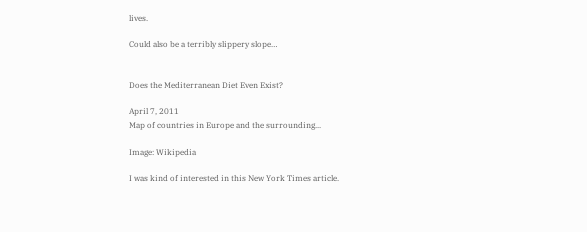lives.

Could also be a terribly slippery slope…


Does the Mediterranean Diet Even Exist?

April 7, 2011
Map of countries in Europe and the surrounding...

Image: Wikipedia

I was kind of interested in this New York Times article.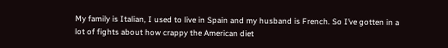My family is Italian, I used to live in Spain and my husband is French. So I’ve gotten in a lot of fights about how crappy the American diet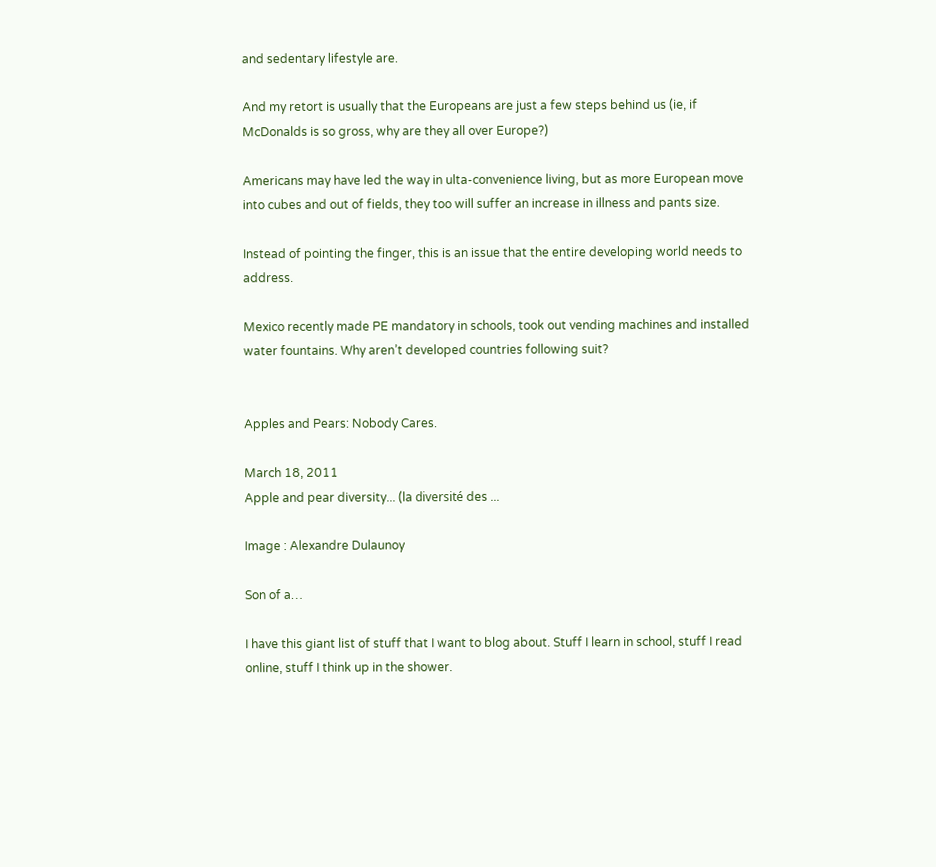and sedentary lifestyle are.

And my retort is usually that the Europeans are just a few steps behind us (ie, if McDonalds is so gross, why are they all over Europe?)

Americans may have led the way in ulta-convenience living, but as more European move into cubes and out of fields, they too will suffer an increase in illness and pants size.

Instead of pointing the finger, this is an issue that the entire developing world needs to address.

Mexico recently made PE mandatory in schools, took out vending machines and installed water fountains. Why aren’t developed countries following suit?


Apples and Pears: Nobody Cares.

March 18, 2011
Apple and pear diversity... (la diversité des ...

Image : Alexandre Dulaunoy

Son of a…

I have this giant list of stuff that I want to blog about. Stuff I learn in school, stuff I read online, stuff I think up in the shower.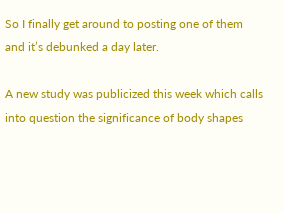So I finally get around to posting one of them and it’s debunked a day later.

A new study was publicized this week which calls into question the significance of body shapes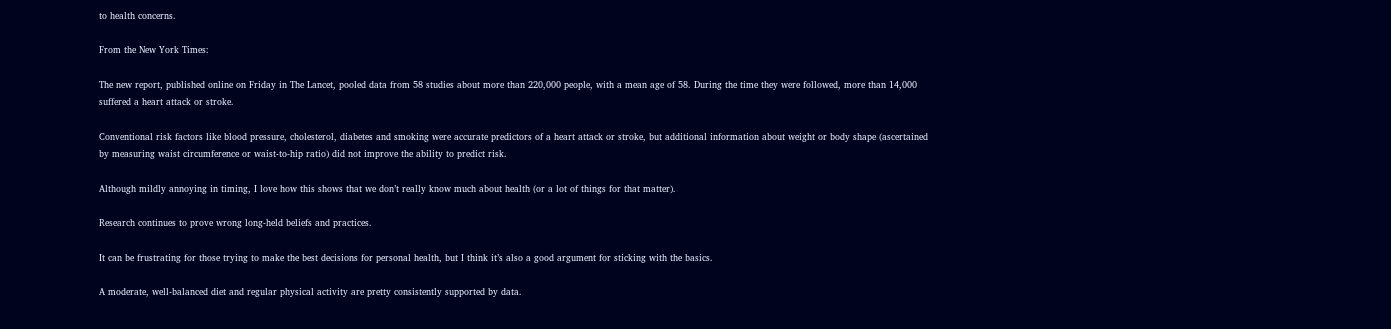to health concerns.

From the New York Times:

The new report, published online on Friday in The Lancet, pooled data from 58 studies about more than 220,000 people, with a mean age of 58. During the time they were followed, more than 14,000 suffered a heart attack or stroke.

Conventional risk factors like blood pressure, cholesterol, diabetes and smoking were accurate predictors of a heart attack or stroke, but additional information about weight or body shape (ascertained by measuring waist circumference or waist-to-hip ratio) did not improve the ability to predict risk.

Although mildly annoying in timing, I love how this shows that we don’t really know much about health (or a lot of things for that matter).

Research continues to prove wrong long-held beliefs and practices.

It can be frustrating for those trying to make the best decisions for personal health, but I think it’s also a good argument for sticking with the basics.

A moderate, well-balanced diet and regular physical activity are pretty consistently supported by data.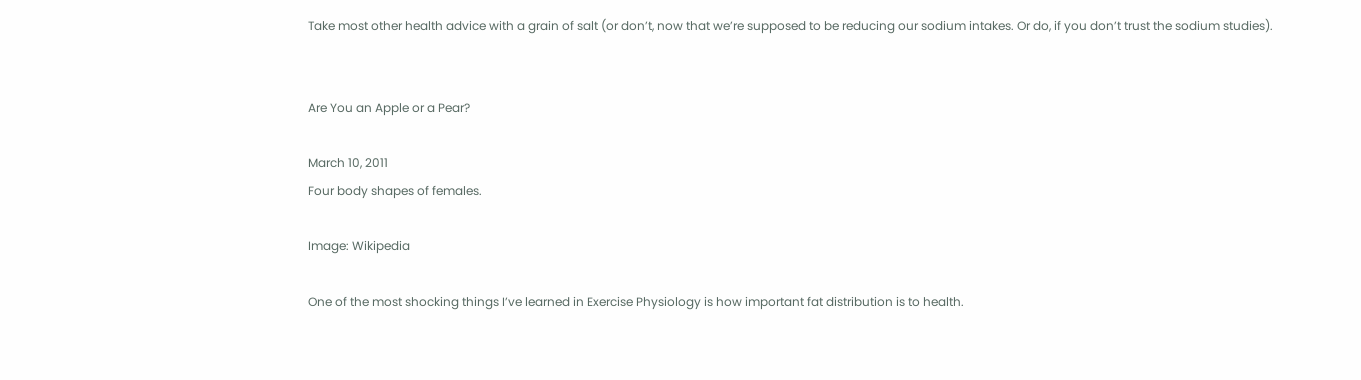Take most other health advice with a grain of salt (or don’t, now that we’re supposed to be reducing our sodium intakes. Or do, if you don’t trust the sodium studies).


Are You an Apple or a Pear?

March 10, 2011
Four body shapes of females.

Image: Wikipedia

One of the most shocking things I’ve learned in Exercise Physiology is how important fat distribution is to health.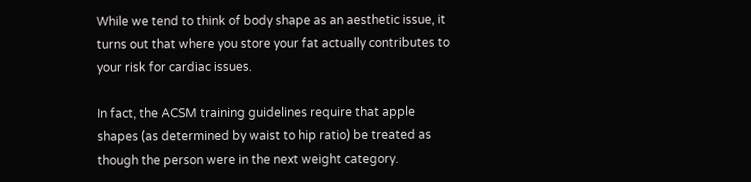While we tend to think of body shape as an aesthetic issue, it turns out that where you store your fat actually contributes to your risk for cardiac issues.

In fact, the ACSM training guidelines require that apple shapes (as determined by waist to hip ratio) be treated as though the person were in the next weight category.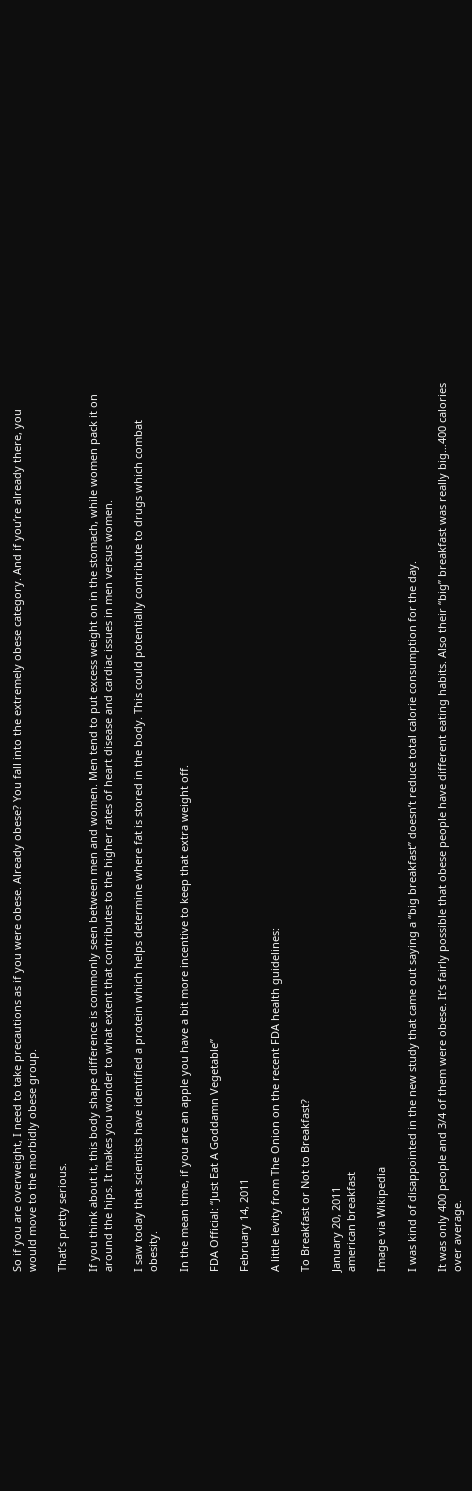So if you are overweight, I need to take precautions as if you were obese. Already obese? You fall into the extremely obese category. And if you’re already there, you would move to the morbidly obese group.

That’s pretty serious.

If you think about it, this body shape difference is commonly seen between men and women. Men tend to put excess weight on in the stomach, while women pack it on around the hips. It makes you wonder to what extent that contributes to the higher rates of heart disease and cardiac issues in men versus women.

I saw today that scientists have identified a protein which helps determine where fat is stored in the body. This could potentially contribute to drugs which combat obesity.

In the mean time, if you are an apple you have a bit more incentive to keep that extra weight off.

FDA Official: “Just Eat A Goddamn Vegetable”

February 14, 2011

A little levity from The Onion on the recent FDA health guidelines:

To Breakfast or Not to Breakfast?

January 20, 2011
american breakfast

Image via Wikipedia

I was kind of disappointed in the new study that came out saying a “big breakfast” doesn’t reduce total calorie consumption for the day.

It was only 400 people and 3/4 of them were obese. It’s fairly possible that obese people have different eating habits. Also their “big” breakfast was really big…400 calories over average.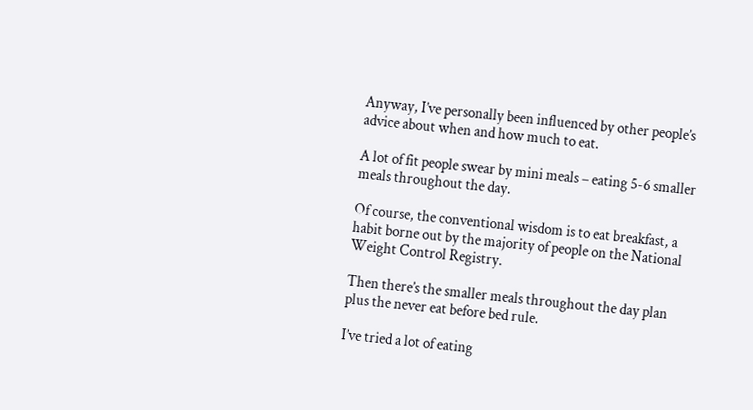Anyway, I’ve personally been influenced by other people’s advice about when and how much to eat.

A lot of fit people swear by mini meals – eating 5-6 smaller meals throughout the day.

Of course, the conventional wisdom is to eat breakfast, a habit borne out by the majority of people on the National Weight Control Registry.

Then there’s the smaller meals throughout the day plan plus the never eat before bed rule.

I’ve tried a lot of eating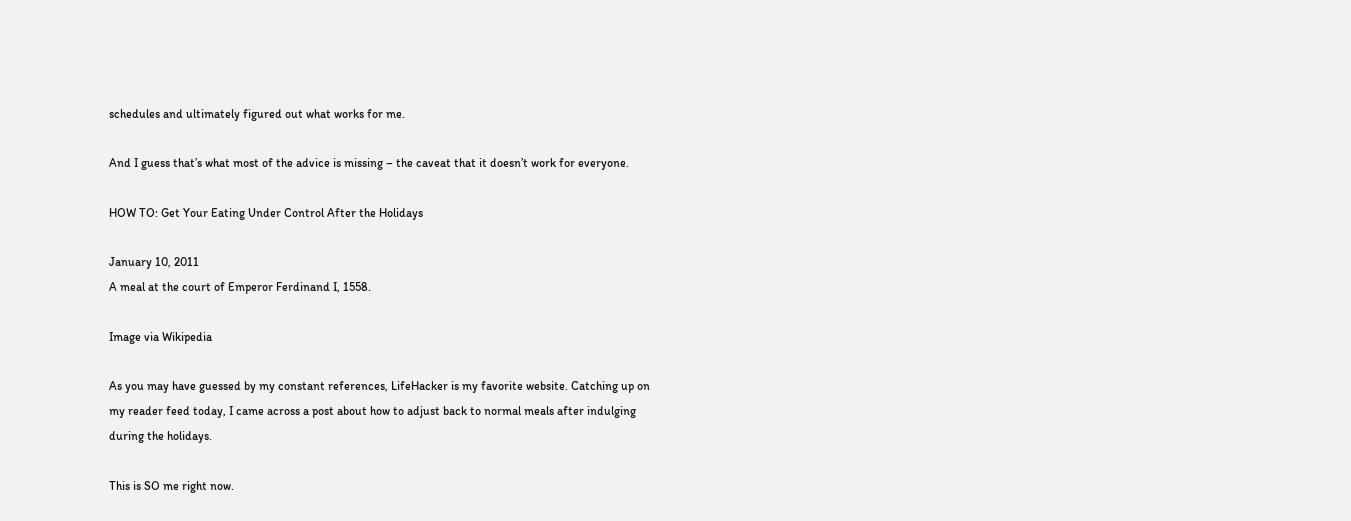schedules and ultimately figured out what works for me.

And I guess that’s what most of the advice is missing – the caveat that it doesn’t work for everyone.

HOW TO: Get Your Eating Under Control After the Holidays

January 10, 2011
A meal at the court of Emperor Ferdinand I, 1558.

Image via Wikipedia

As you may have guessed by my constant references, LifeHacker is my favorite website. Catching up on my reader feed today, I came across a post about how to adjust back to normal meals after indulging during the holidays.

This is SO me right now.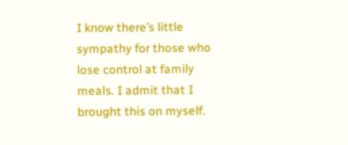I know there’s little sympathy for those who lose control at family meals. I admit that I brought this on myself.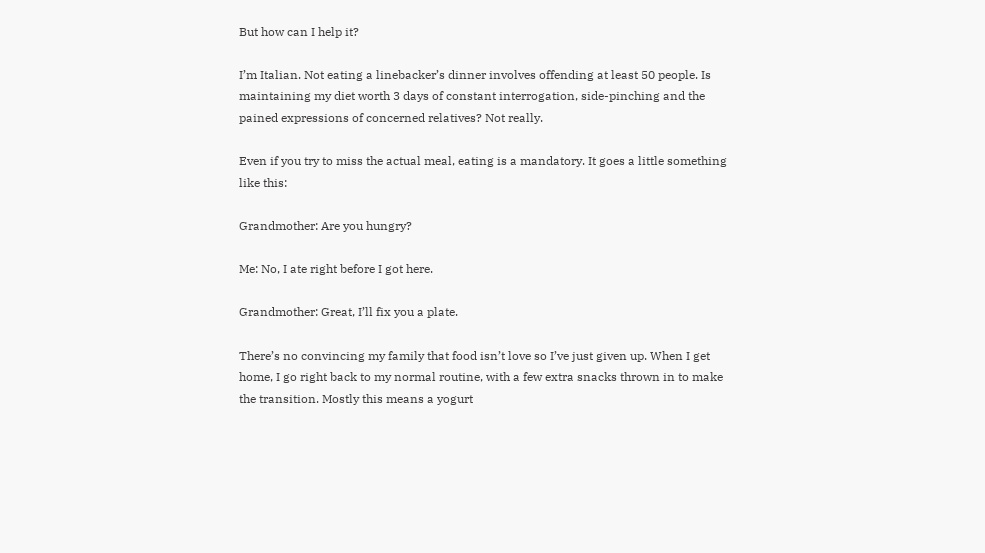But how can I help it?

I’m Italian. Not eating a linebacker’s dinner involves offending at least 50 people. Is maintaining my diet worth 3 days of constant interrogation, side-pinching and the pained expressions of concerned relatives? Not really.

Even if you try to miss the actual meal, eating is a mandatory. It goes a little something like this:

Grandmother: Are you hungry?

Me: No, I ate right before I got here.

Grandmother: Great, I’ll fix you a plate.

There’s no convincing my family that food isn’t love so I’ve just given up. When I get home, I go right back to my normal routine, with a few extra snacks thrown in to make the transition. Mostly this means a yogurt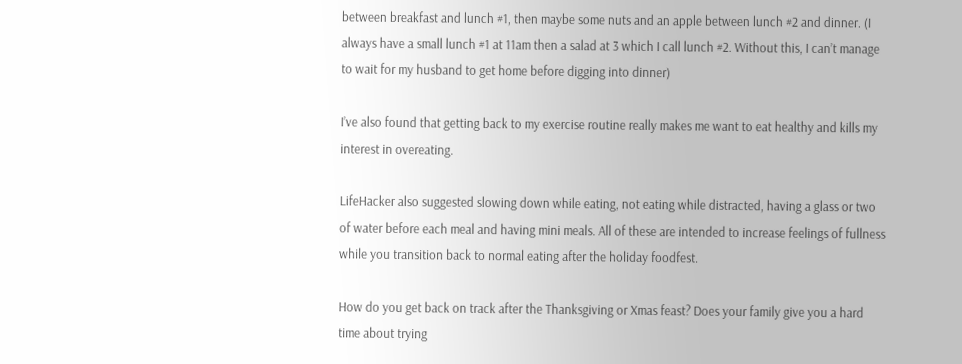between breakfast and lunch #1, then maybe some nuts and an apple between lunch #2 and dinner. (I always have a small lunch #1 at 11am then a salad at 3 which I call lunch #2. Without this, I can’t manage to wait for my husband to get home before digging into dinner)

I’ve also found that getting back to my exercise routine really makes me want to eat healthy and kills my interest in overeating.

LifeHacker also suggested slowing down while eating, not eating while distracted, having a glass or two of water before each meal and having mini meals. All of these are intended to increase feelings of fullness while you transition back to normal eating after the holiday foodfest.

How do you get back on track after the Thanksgiving or Xmas feast? Does your family give you a hard time about trying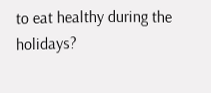to eat healthy during the holidays?